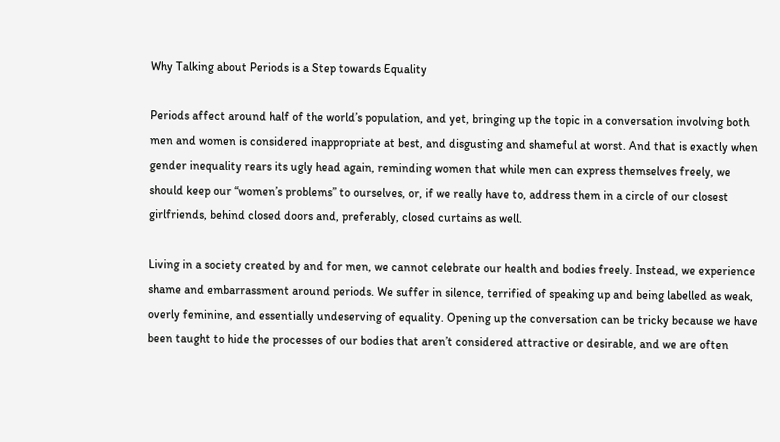Why Talking about Periods is a Step towards Equality

Periods affect around half of the world’s population, and yet, bringing up the topic in a conversation involving both men and women is considered inappropriate at best, and disgusting and shameful at worst. And that is exactly when gender inequality rears its ugly head again, reminding women that while men can express themselves freely, we should keep our “women’s problems” to ourselves, or, if we really have to, address them in a circle of our closest girlfriends, behind closed doors and, preferably, closed curtains as well.

Living in a society created by and for men, we cannot celebrate our health and bodies freely. Instead, we experience shame and embarrassment around periods. We suffer in silence, terrified of speaking up and being labelled as weak, overly feminine, and essentially undeserving of equality. Opening up the conversation can be tricky because we have been taught to hide the processes of our bodies that aren’t considered attractive or desirable, and we are often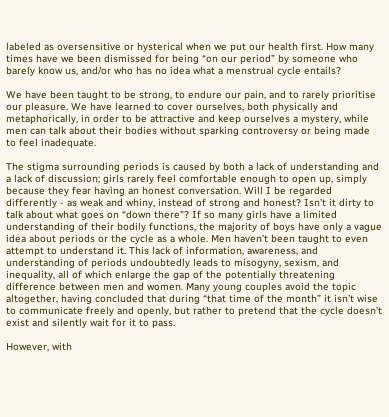labeled as oversensitive or hysterical when we put our health first. How many times have we been dismissed for being “on our period” by someone who barely know us, and/or who has no idea what a menstrual cycle entails?

We have been taught to be strong, to endure our pain, and to rarely prioritise our pleasure. We have learned to cover ourselves, both physically and metaphorically, in order to be attractive and keep ourselves a mystery, while men can talk about their bodies without sparking controversy or being made to feel inadequate.

The stigma surrounding periods is caused by both a lack of understanding and a lack of discussion; girls rarely feel comfortable enough to open up, simply because they fear having an honest conversation. Will I be regarded differently - as weak and whiny, instead of strong and honest? Isn’t it dirty to talk about what goes on “down there"? If so many girls have a limited understanding of their bodily functions, the majority of boys have only a vague idea about periods or the cycle as a whole. Men haven’t been taught to even attempt to understand it. This lack of information, awareness, and understanding of periods undoubtedly leads to misogyny, sexism, and inequality, all of which enlarge the gap of the potentially threatening difference between men and women. Many young couples avoid the topic altogether, having concluded that during “that time of the month” it isn’t wise to communicate freely and openly, but rather to pretend that the cycle doesn’t exist and silently wait for it to pass.

However, with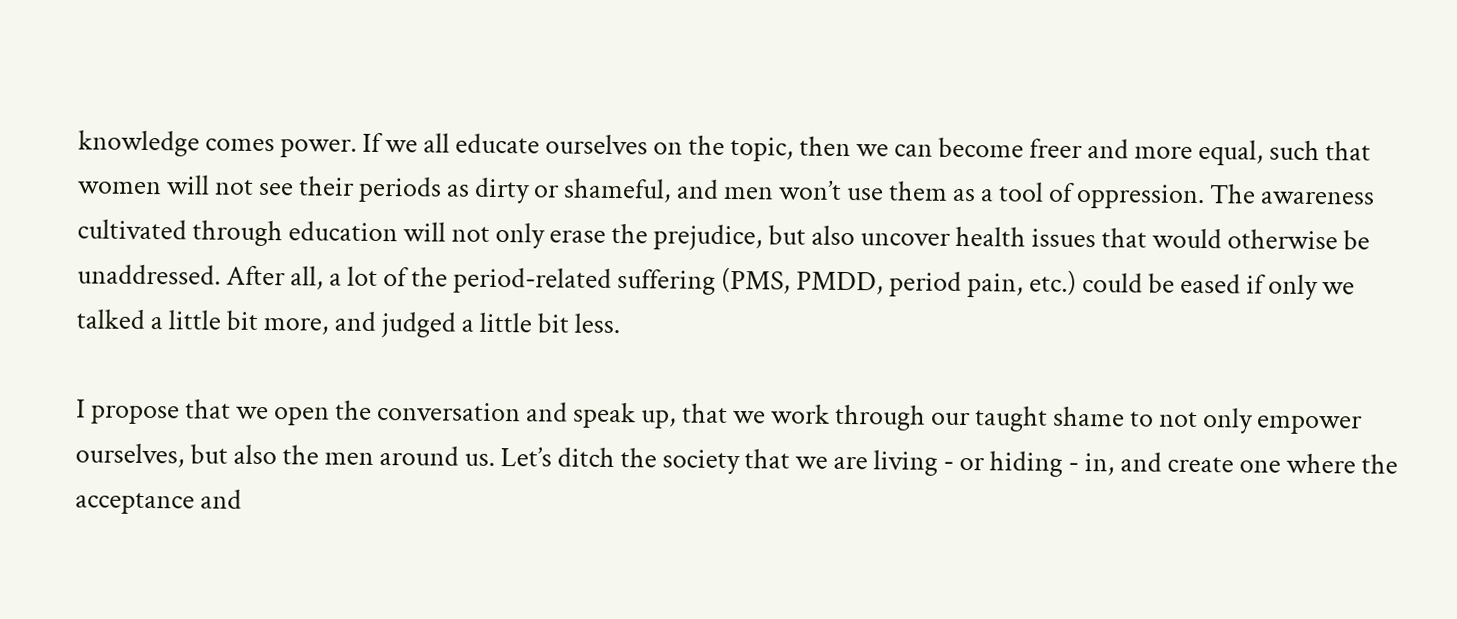knowledge comes power. If we all educate ourselves on the topic, then we can become freer and more equal, such that women will not see their periods as dirty or shameful, and men won’t use them as a tool of oppression. The awareness cultivated through education will not only erase the prejudice, but also uncover health issues that would otherwise be unaddressed. After all, a lot of the period-related suffering (PMS, PMDD, period pain, etc.) could be eased if only we talked a little bit more, and judged a little bit less.

I propose that we open the conversation and speak up, that we work through our taught shame to not only empower ourselves, but also the men around us. Let’s ditch the society that we are living - or hiding - in, and create one where the acceptance and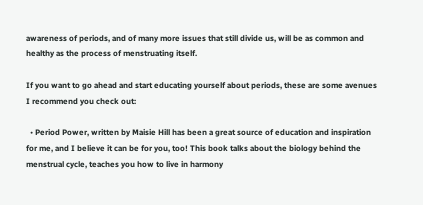awareness of periods, and of many more issues that still divide us, will be as common and healthy as the process of menstruating itself.

If you want to go ahead and start educating yourself about periods, these are some avenues I recommend you check out:

  • Period Power, written by Maisie Hill has been a great source of education and inspiration for me, and I believe it can be for you, too! This book talks about the biology behind the menstrual cycle, teaches you how to live in harmony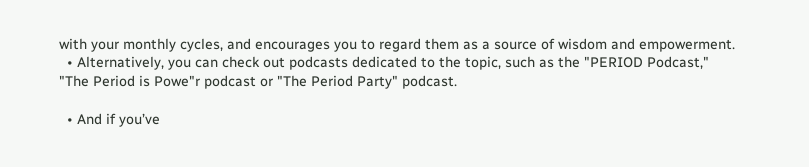with your monthly cycles, and encourages you to regard them as a source of wisdom and empowerment.
  • Alternatively, you can check out podcasts dedicated to the topic, such as the "PERIOD Podcast," "The Period is Powe"r podcast or "The Period Party" podcast.

  • And if you’ve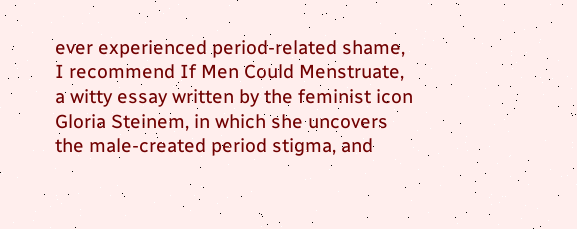ever experienced period-related shame, I recommend If Men Could Menstruate, a witty essay written by the feminist icon Gloria Steinem, in which she uncovers the male-created period stigma, and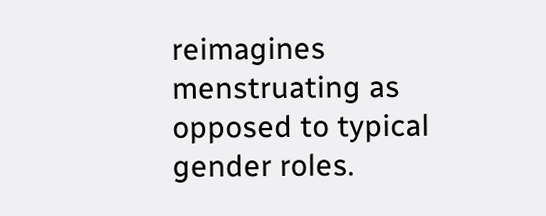reimagines menstruating as opposed to typical gender roles.